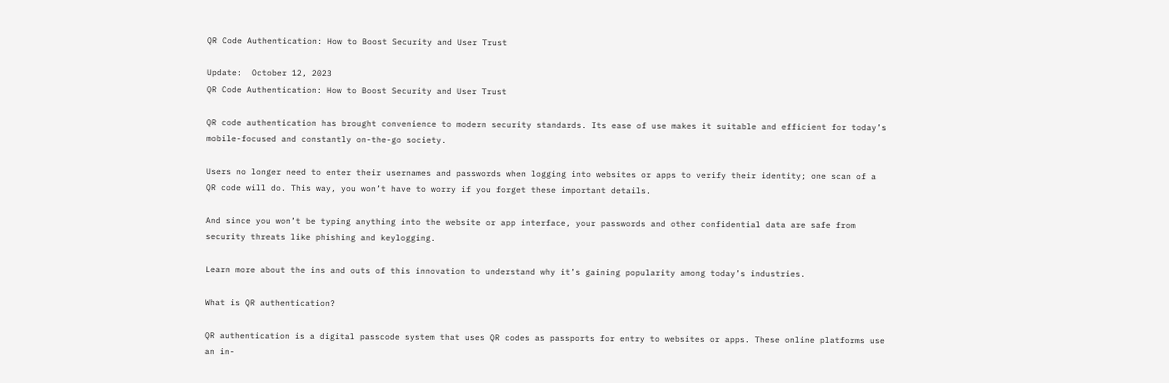QR Code Authentication: How to Boost Security and User Trust

Update:  October 12, 2023
QR Code Authentication: How to Boost Security and User Trust

QR code authentication has brought convenience to modern security standards. Its ease of use makes it suitable and efficient for today’s mobile-focused and constantly on-the-go society.

Users no longer need to enter their usernames and passwords when logging into websites or apps to verify their identity; one scan of a QR code will do. This way, you won’t have to worry if you forget these important details.

And since you won’t be typing anything into the website or app interface, your passwords and other confidential data are safe from security threats like phishing and keylogging.

Learn more about the ins and outs of this innovation to understand why it’s gaining popularity among today’s industries.

What is QR authentication?

QR authentication is a digital passcode system that uses QR codes as passports for entry to websites or apps. These online platforms use an in-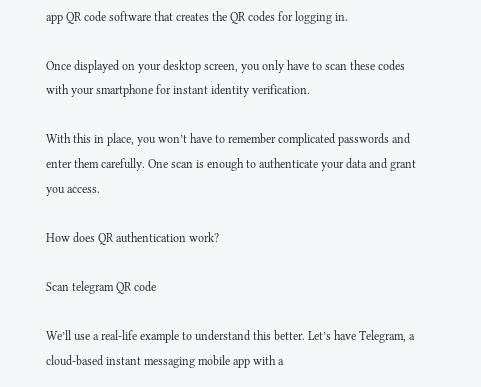app QR code software that creates the QR codes for logging in.

Once displayed on your desktop screen, you only have to scan these codes with your smartphone for instant identity verification.

With this in place, you won’t have to remember complicated passwords and enter them carefully. One scan is enough to authenticate your data and grant you access.

How does QR authentication work?

Scan telegram QR code

We’ll use a real-life example to understand this better. Let’s have Telegram, a cloud-based instant messaging mobile app with a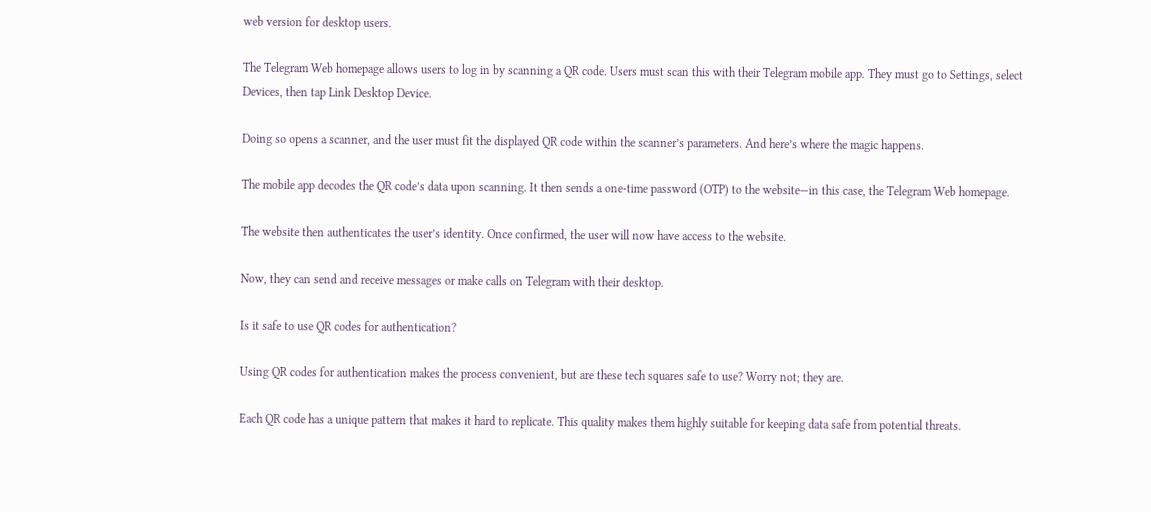web version for desktop users.

The Telegram Web homepage allows users to log in by scanning a QR code. Users must scan this with their Telegram mobile app. They must go to Settings, select Devices, then tap Link Desktop Device.

Doing so opens a scanner, and the user must fit the displayed QR code within the scanner’s parameters. And here’s where the magic happens.

The mobile app decodes the QR code’s data upon scanning. It then sends a one-time password (OTP) to the website—in this case, the Telegram Web homepage.

The website then authenticates the user’s identity. Once confirmed, the user will now have access to the website.

Now, they can send and receive messages or make calls on Telegram with their desktop.

Is it safe to use QR codes for authentication?

Using QR codes for authentication makes the process convenient, but are these tech squares safe to use? Worry not; they are.

Each QR code has a unique pattern that makes it hard to replicate. This quality makes them highly suitable for keeping data safe from potential threats.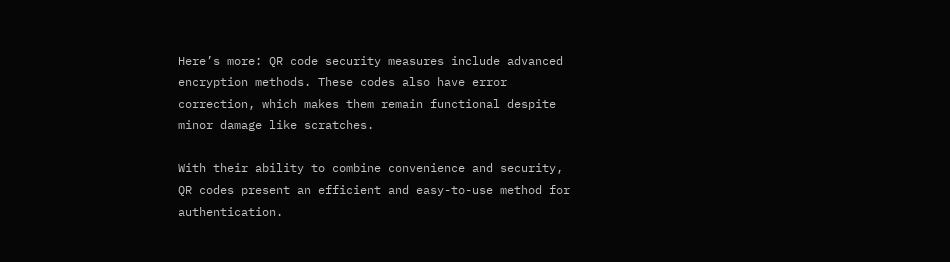Here’s more: QR code security measures include advanced encryption methods. These codes also have error correction, which makes them remain functional despite minor damage like scratches.

With their ability to combine convenience and security, QR codes present an efficient and easy-to-use method for authentication.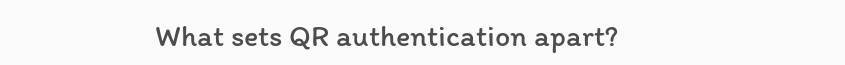What sets QR authentication apart?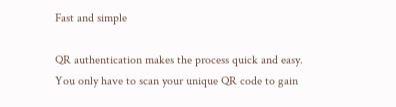Fast and simple

QR authentication makes the process quick and easy. You only have to scan your unique QR code to gain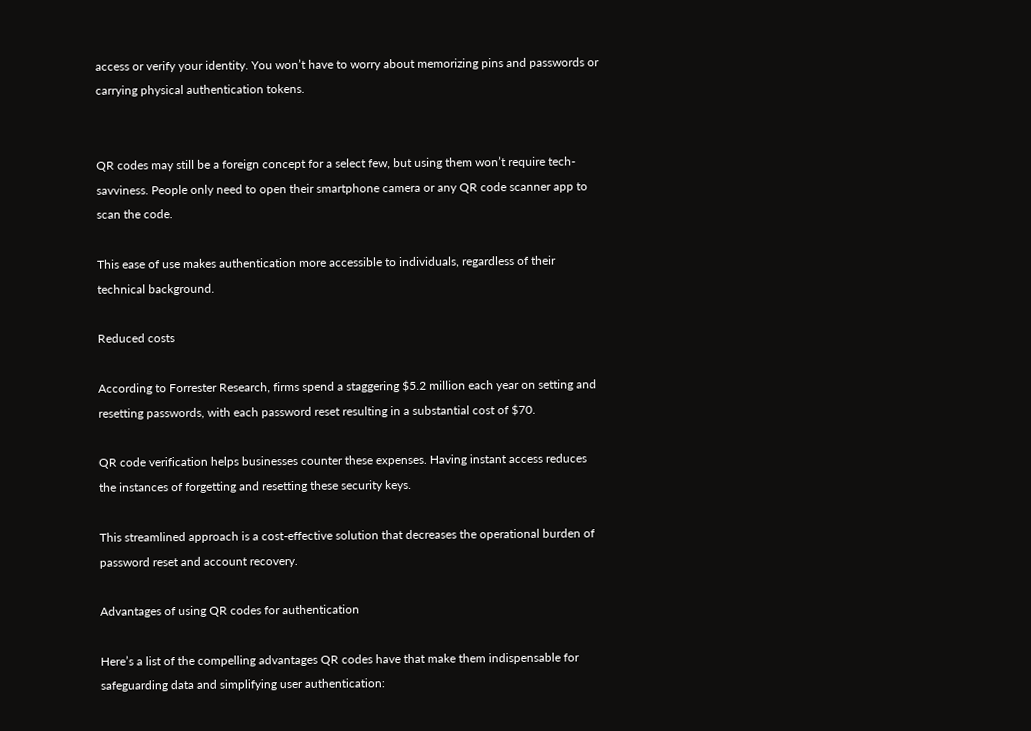access or verify your identity. You won’t have to worry about memorizing pins and passwords or carrying physical authentication tokens.


QR codes may still be a foreign concept for a select few, but using them won’t require tech-savviness. People only need to open their smartphone camera or any QR code scanner app to scan the code.

This ease of use makes authentication more accessible to individuals, regardless of their technical background.

Reduced costs

According to Forrester Research, firms spend a staggering $5.2 million each year on setting and resetting passwords, with each password reset resulting in a substantial cost of $70.

QR code verification helps businesses counter these expenses. Having instant access reduces the instances of forgetting and resetting these security keys.

This streamlined approach is a cost-effective solution that decreases the operational burden of password reset and account recovery.

Advantages of using QR codes for authentication

Here’s a list of the compelling advantages QR codes have that make them indispensable for safeguarding data and simplifying user authentication: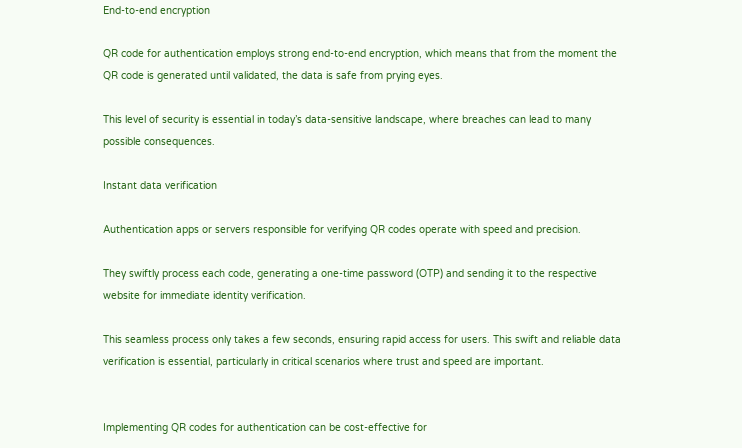End-to-end encryption

QR code for authentication employs strong end-to-end encryption, which means that from the moment the QR code is generated until validated, the data is safe from prying eyes.

This level of security is essential in today’s data-sensitive landscape, where breaches can lead to many possible consequences.

Instant data verification

Authentication apps or servers responsible for verifying QR codes operate with speed and precision.

They swiftly process each code, generating a one-time password (OTP) and sending it to the respective website for immediate identity verification.

This seamless process only takes a few seconds, ensuring rapid access for users. This swift and reliable data verification is essential, particularly in critical scenarios where trust and speed are important.


Implementing QR codes for authentication can be cost-effective for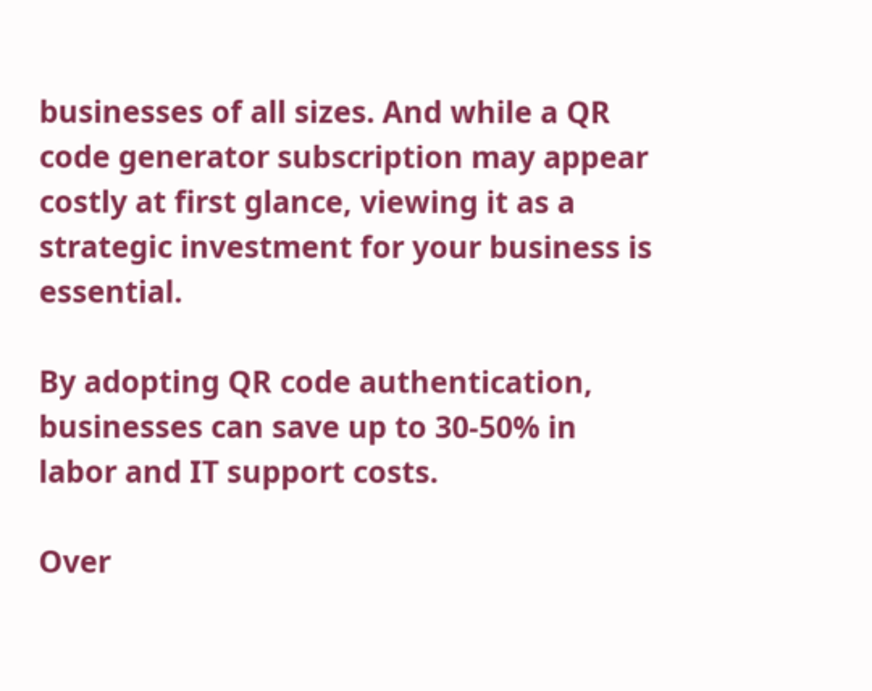businesses of all sizes. And while a QR code generator subscription may appear costly at first glance, viewing it as a strategic investment for your business is essential.

By adopting QR code authentication, businesses can save up to 30-50% in labor and IT support costs.

Over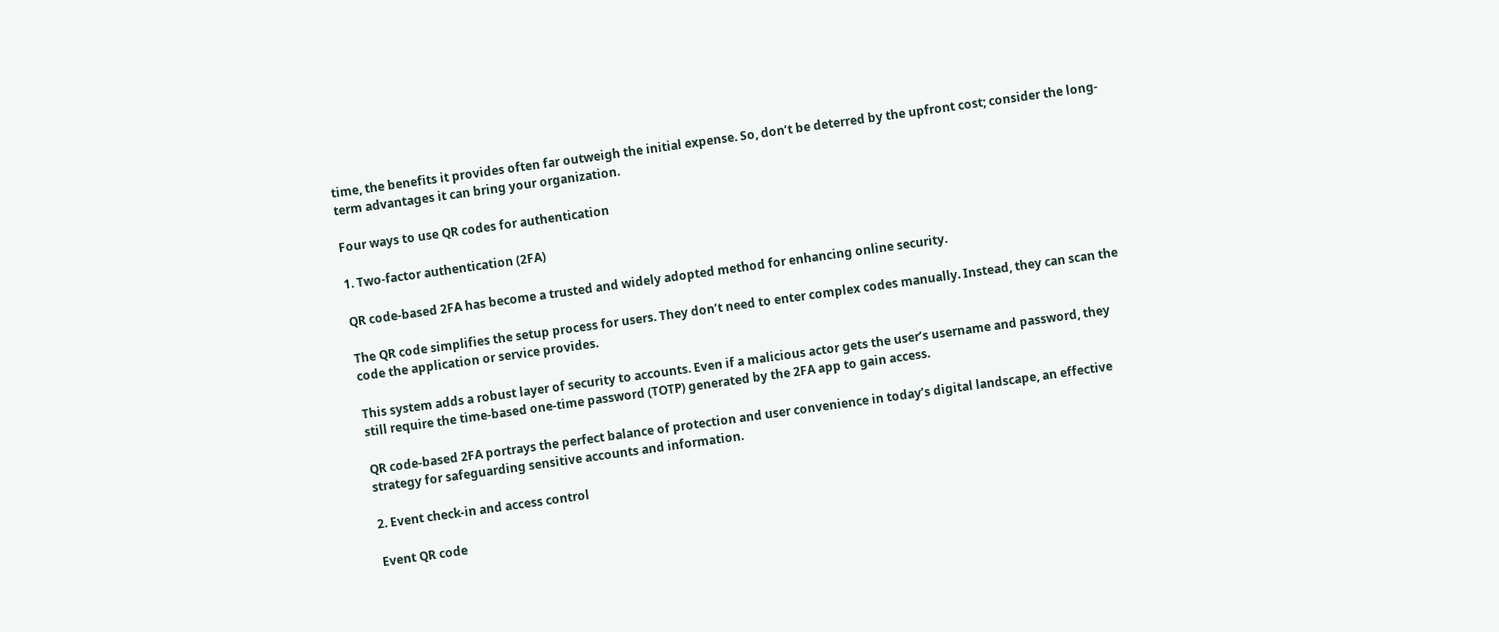time, the benefits it provides often far outweigh the initial expense. So, don’t be deterred by the upfront cost; consider the long-term advantages it can bring your organization.

Four ways to use QR codes for authentication

1. Two-factor authentication (2FA)

QR code-based 2FA has become a trusted and widely adopted method for enhancing online security.

The QR code simplifies the setup process for users. They don’t need to enter complex codes manually. Instead, they can scan the code the application or service provides.

This system adds a robust layer of security to accounts. Even if a malicious actor gets the user’s username and password, they still require the time-based one-time password (TOTP) generated by the 2FA app to gain access.

QR code-based 2FA portrays the perfect balance of protection and user convenience in today’s digital landscape, an effective strategy for safeguarding sensitive accounts and information.

2. Event check-in and access control

Event QR code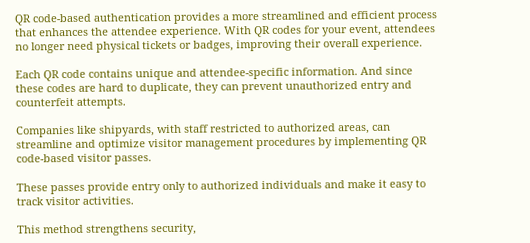QR code-based authentication provides a more streamlined and efficient process that enhances the attendee experience. With QR codes for your event, attendees no longer need physical tickets or badges, improving their overall experience.

Each QR code contains unique and attendee-specific information. And since these codes are hard to duplicate, they can prevent unauthorized entry and counterfeit attempts.

Companies like shipyards, with staff restricted to authorized areas, can streamline and optimize visitor management procedures by implementing QR code-based visitor passes.

These passes provide entry only to authorized individuals and make it easy to track visitor activities.

This method strengthens security,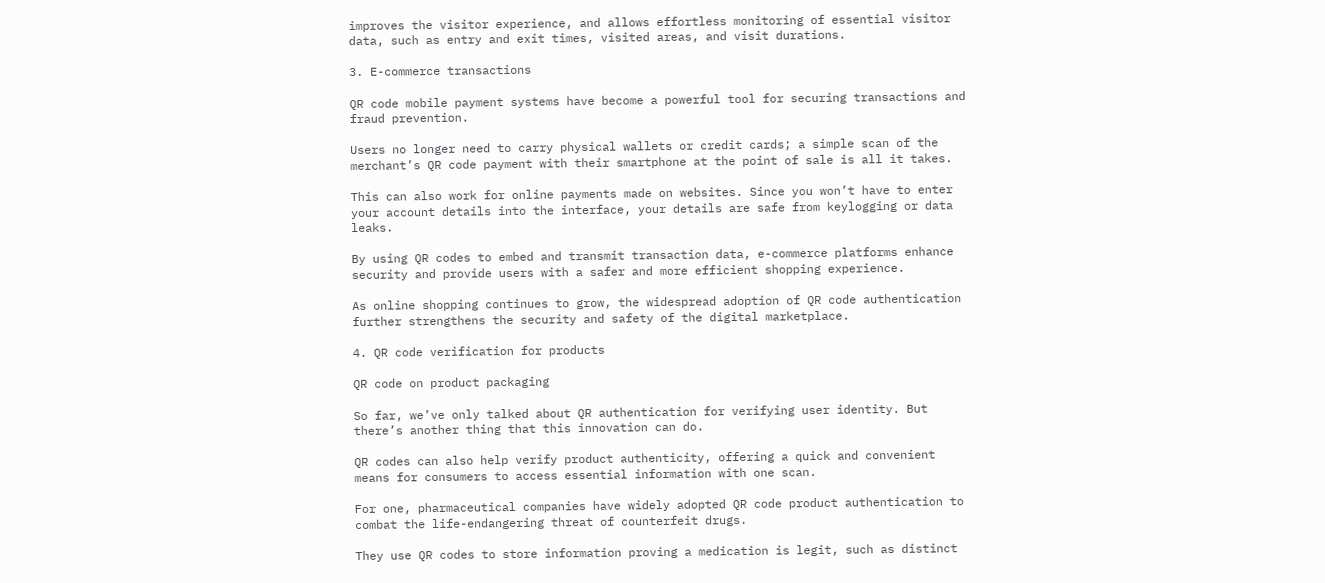improves the visitor experience, and allows effortless monitoring of essential visitor data, such as entry and exit times, visited areas, and visit durations.

3. E-commerce transactions

QR code mobile payment systems have become a powerful tool for securing transactions and fraud prevention.

Users no longer need to carry physical wallets or credit cards; a simple scan of the merchant’s QR code payment with their smartphone at the point of sale is all it takes.

This can also work for online payments made on websites. Since you won’t have to enter your account details into the interface, your details are safe from keylogging or data leaks.

By using QR codes to embed and transmit transaction data, e-commerce platforms enhance security and provide users with a safer and more efficient shopping experience.

As online shopping continues to grow, the widespread adoption of QR code authentication further strengthens the security and safety of the digital marketplace.

4. QR code verification for products

QR code on product packaging

So far, we’ve only talked about QR authentication for verifying user identity. But there’s another thing that this innovation can do.

QR codes can also help verify product authenticity, offering a quick and convenient means for consumers to access essential information with one scan.

For one, pharmaceutical companies have widely adopted QR code product authentication to combat the life-endangering threat of counterfeit drugs.

They use QR codes to store information proving a medication is legit, such as distinct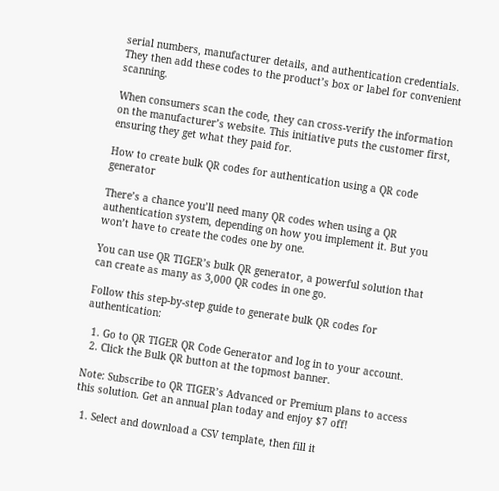serial numbers, manufacturer details, and authentication credentials. They then add these codes to the product’s box or label for convenient scanning.

When consumers scan the code, they can cross-verify the information on the manufacturer’s website. This initiative puts the customer first, ensuring they get what they paid for.

How to create bulk QR codes for authentication using a QR code generator

There’s a chance you’ll need many QR codes when using a QR authentication system, depending on how you implement it. But you won’t have to create the codes one by one.

You can use QR TIGER’s bulk QR generator, a powerful solution that can create as many as 3,000 QR codes in one go.

Follow this step-by-step guide to generate bulk QR codes for authentication:

  1. Go to QR TIGER QR Code Generator and log in to your account.
  2. Click the Bulk QR button at the topmost banner.

Note: Subscribe to QR TIGER’s Advanced or Premium plans to access this solution. Get an annual plan today and enjoy $7 off!

  1. Select and download a CSV template, then fill it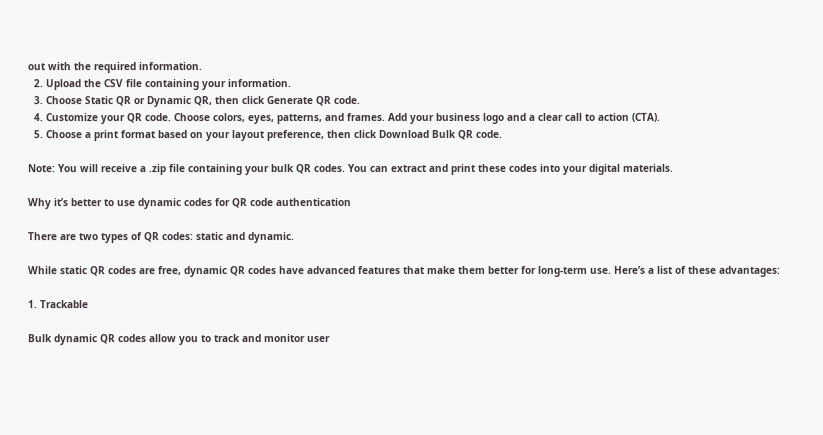out with the required information.
  2. Upload the CSV file containing your information.
  3. Choose Static QR or Dynamic QR, then click Generate QR code.
  4. Customize your QR code. Choose colors, eyes, patterns, and frames. Add your business logo and a clear call to action (CTA).
  5. Choose a print format based on your layout preference, then click Download Bulk QR code.

Note: You will receive a .zip file containing your bulk QR codes. You can extract and print these codes into your digital materials.

Why it’s better to use dynamic codes for QR code authentication

There are two types of QR codes: static and dynamic.

While static QR codes are free, dynamic QR codes have advanced features that make them better for long-term use. Here’s a list of these advantages:

1. Trackable

Bulk dynamic QR codes allow you to track and monitor user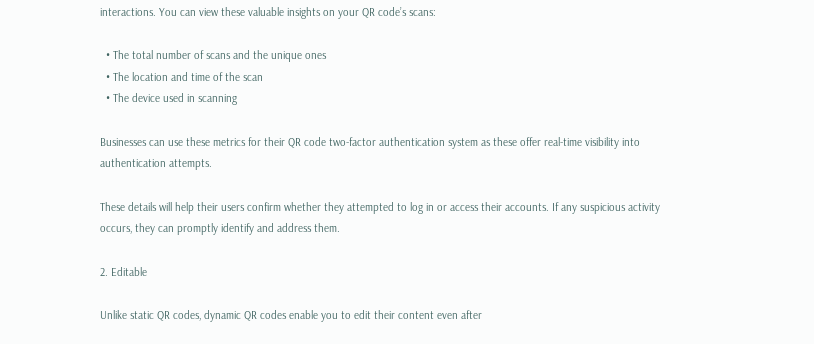interactions. You can view these valuable insights on your QR code’s scans:

  • The total number of scans and the unique ones
  • The location and time of the scan
  • The device used in scanning

Businesses can use these metrics for their QR code two-factor authentication system as these offer real-time visibility into authentication attempts.

These details will help their users confirm whether they attempted to log in or access their accounts. If any suspicious activity occurs, they can promptly identify and address them.

2. Editable

Unlike static QR codes, dynamic QR codes enable you to edit their content even after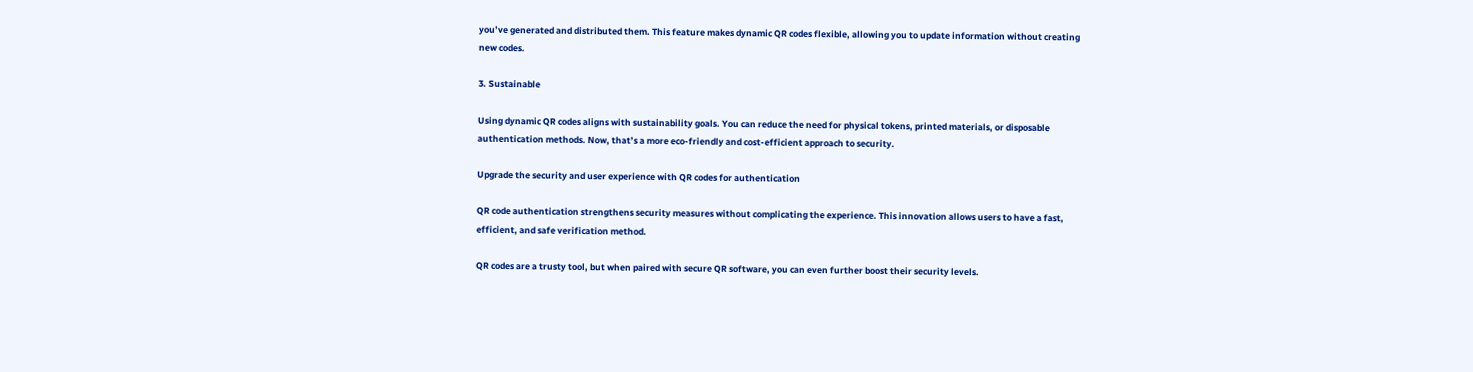you’ve generated and distributed them. This feature makes dynamic QR codes flexible, allowing you to update information without creating new codes.

3. Sustainable

Using dynamic QR codes aligns with sustainability goals. You can reduce the need for physical tokens, printed materials, or disposable authentication methods. Now, that’s a more eco-friendly and cost-efficient approach to security.

Upgrade the security and user experience with QR codes for authentication

QR code authentication strengthens security measures without complicating the experience. This innovation allows users to have a fast, efficient, and safe verification method.

QR codes are a trusty tool, but when paired with secure QR software, you can even further boost their security levels.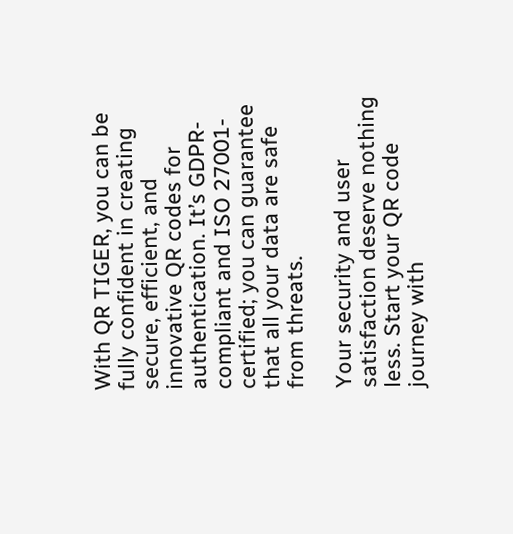With QR TIGER, you can be fully confident in creating secure, efficient, and innovative QR codes for authentication. It’s GDPR-compliant and ISO 27001-certified; you can guarantee that all your data are safe from threats.

Your security and user satisfaction deserve nothing less. Start your QR code journey with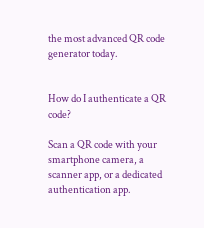the most advanced QR code generator today.


How do I authenticate a QR code?

Scan a QR code with your smartphone camera, a scanner app, or a dedicated authentication app.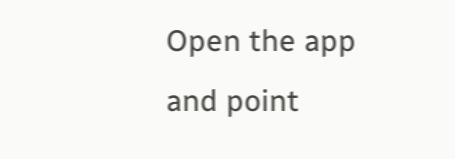Open the app and point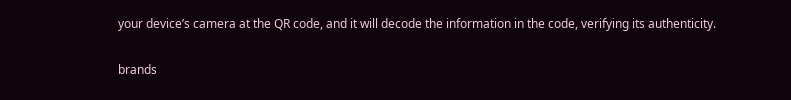your device’s camera at the QR code, and it will decode the information in the code, verifying its authenticity.

brands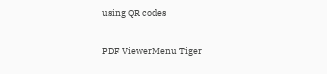using QR codes

PDF ViewerMenu Tiger